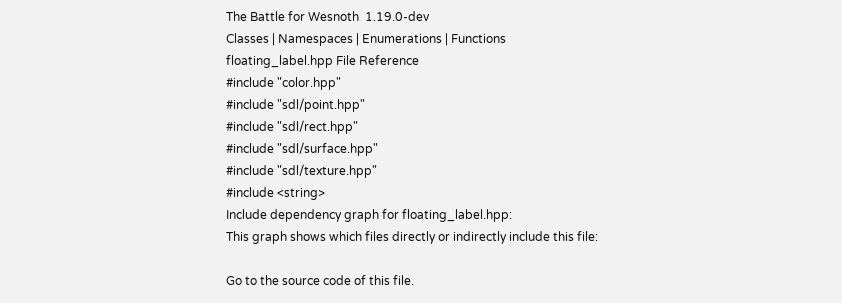The Battle for Wesnoth  1.19.0-dev
Classes | Namespaces | Enumerations | Functions
floating_label.hpp File Reference
#include "color.hpp"
#include "sdl/point.hpp"
#include "sdl/rect.hpp"
#include "sdl/surface.hpp"
#include "sdl/texture.hpp"
#include <string>
Include dependency graph for floating_label.hpp:
This graph shows which files directly or indirectly include this file:

Go to the source code of this file.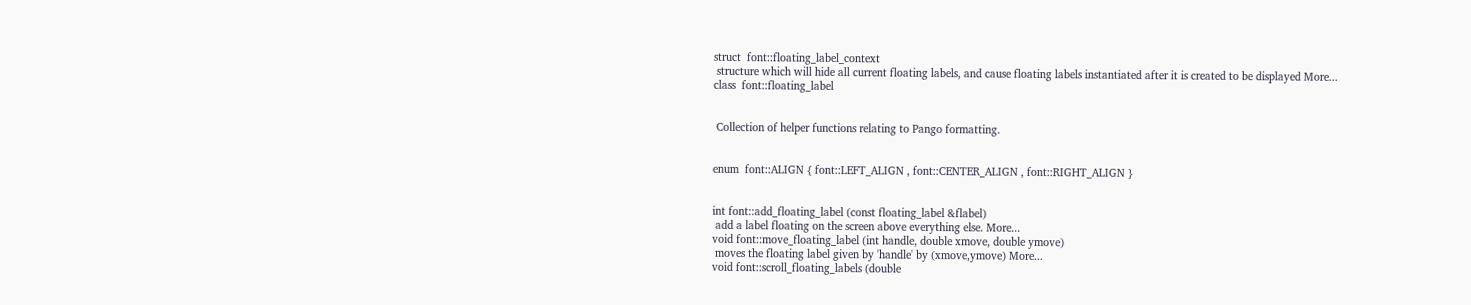struct  font::floating_label_context
 structure which will hide all current floating labels, and cause floating labels instantiated after it is created to be displayed More...
class  font::floating_label


 Collection of helper functions relating to Pango formatting.


enum  font::ALIGN { font::LEFT_ALIGN , font::CENTER_ALIGN , font::RIGHT_ALIGN }


int font::add_floating_label (const floating_label &flabel)
 add a label floating on the screen above everything else. More...
void font::move_floating_label (int handle, double xmove, double ymove)
 moves the floating label given by 'handle' by (xmove,ymove) More...
void font::scroll_floating_labels (double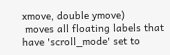xmove, double ymove)
 moves all floating labels that have 'scroll_mode' set to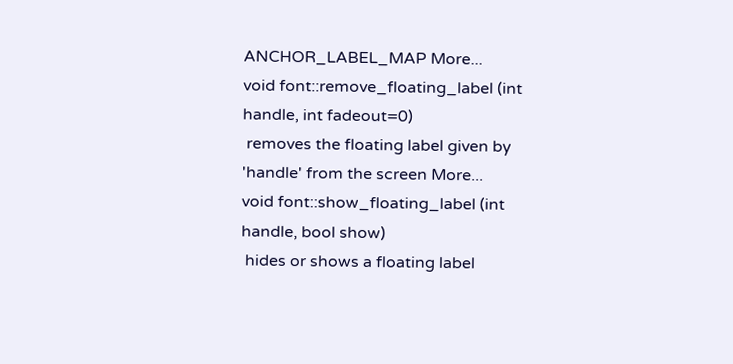ANCHOR_LABEL_MAP More...
void font::remove_floating_label (int handle, int fadeout=0)
 removes the floating label given by 'handle' from the screen More...
void font::show_floating_label (int handle, bool show)
 hides or shows a floating label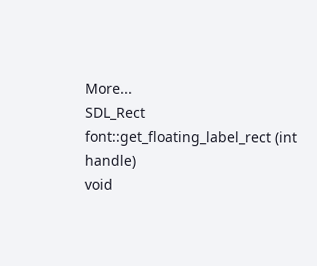More...
SDL_Rect font::get_floating_label_rect (int handle)
void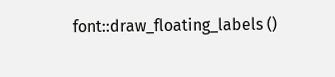font::draw_floating_labels ()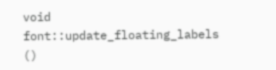void font::update_floating_labels ()